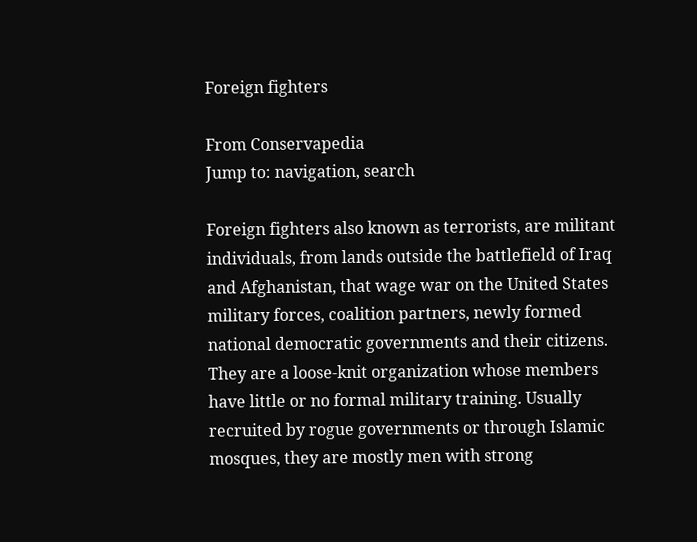Foreign fighters

From Conservapedia
Jump to: navigation, search

Foreign fighters also known as terrorists, are militant individuals, from lands outside the battlefield of Iraq and Afghanistan, that wage war on the United States military forces, coalition partners, newly formed national democratic governments and their citizens. They are a loose-knit organization whose members have little or no formal military training. Usually recruited by rogue governments or through Islamic mosques, they are mostly men with strong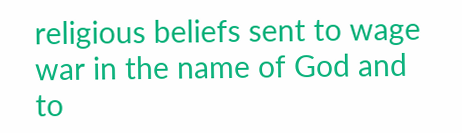religious beliefs sent to wage war in the name of God and to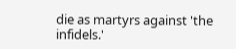die as martyrs against 'the infidels.'